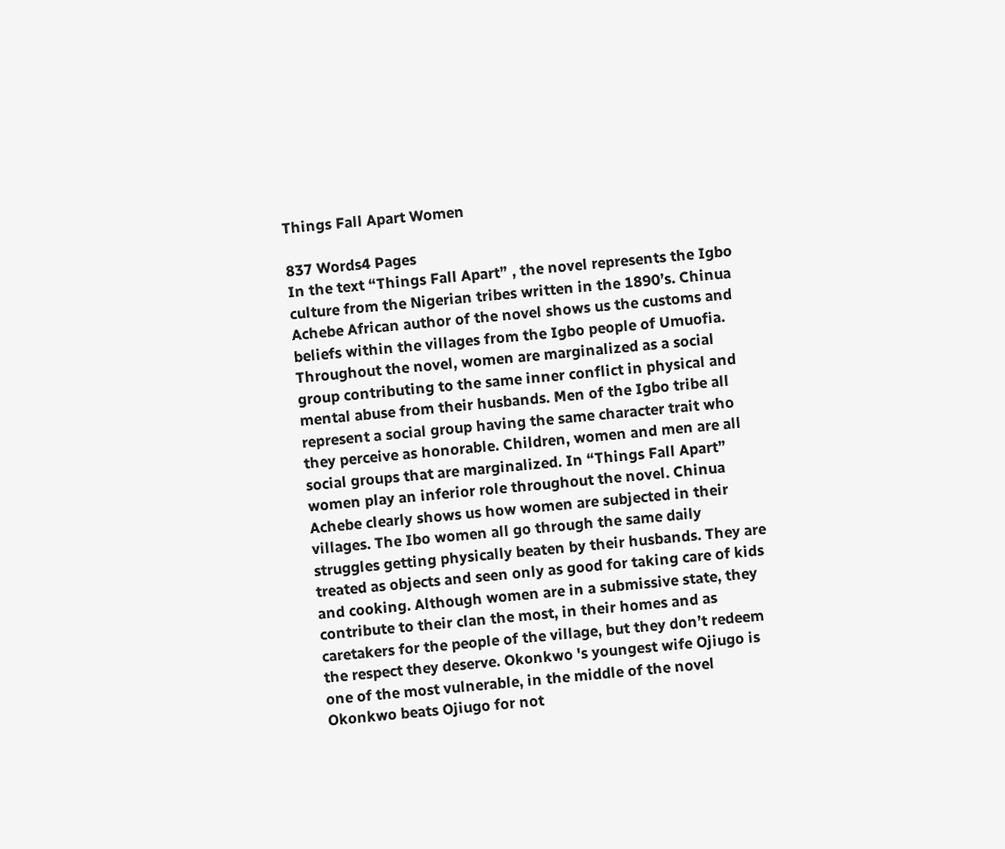Things Fall Apart Women

837 Words4 Pages
In the text “Things Fall Apart” , the novel represents the Igbo culture from the Nigerian tribes written in the 1890’s. Chinua Achebe African author of the novel shows us the customs and beliefs within the villages from the Igbo people of Umuofia. Throughout the novel, women are marginalized as a social group contributing to the same inner conflict in physical and mental abuse from their husbands. Men of the Igbo tribe all represent a social group having the same character trait who they perceive as honorable. Children, women and men are all social groups that are marginalized. In “Things Fall Apart” women play an inferior role throughout the novel. Chinua Achebe clearly shows us how women are subjected in their villages. The Ibo women all go through the same daily struggles getting physically beaten by their husbands. They are treated as objects and seen only as good for taking care of kids and cooking. Although women are in a submissive state, they contribute to their clan the most, in their homes and as caretakers for the people of the village, but they don’t redeem the respect they deserve. Okonkwo 's youngest wife Ojiugo is one of the most vulnerable, in the middle of the novel Okonkwo beats Ojiugo for not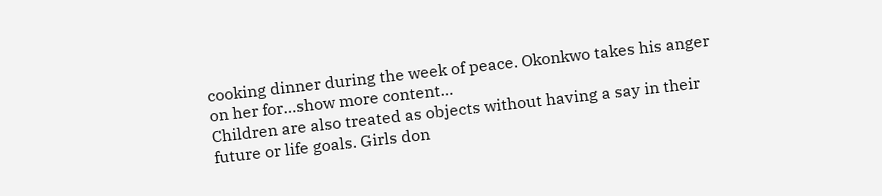cooking dinner during the week of peace. Okonkwo takes his anger on her for…show more content…
Children are also treated as objects without having a say in their future or life goals. Girls don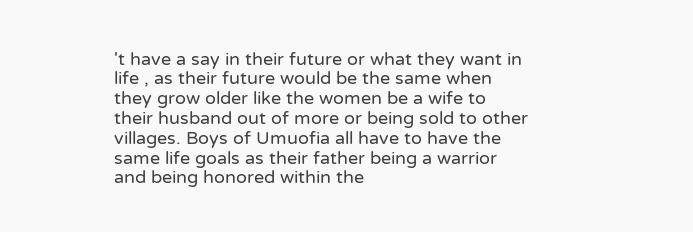't have a say in their future or what they want in life , as their future would be the same when they grow older like the women be a wife to their husband out of more or being sold to other villages. Boys of Umuofia all have to have the same life goals as their father being a warrior and being honored within the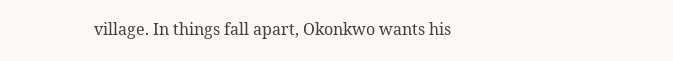village. In things fall apart, Okonkwo wants his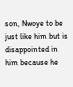son, Nwoye to be just like him but is disappointed in him because he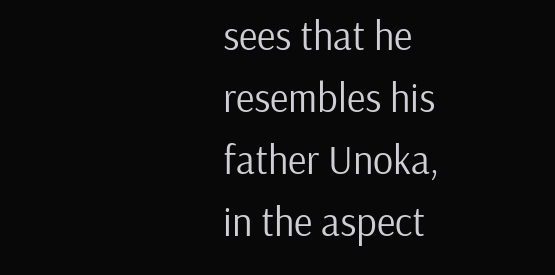sees that he resembles his father Unoka, in the aspect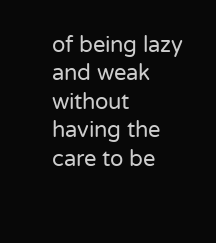of being lazy and weak without having the care to be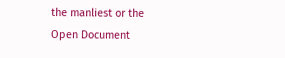the manliest or the
Open Document